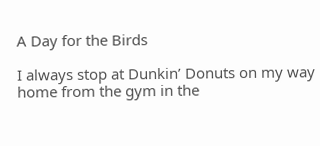A Day for the Birds

I always stop at Dunkin’ Donuts on my way home from the gym in the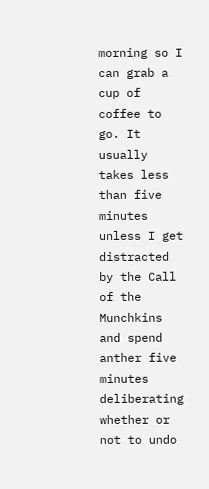morning so I can grab a cup of coffee to go. It usually takes less than five minutes unless I get distracted by the Call of the Munchkins and spend anther five minutes deliberating whether or not to undo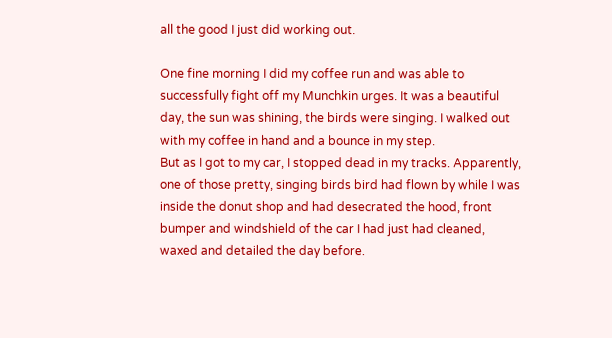all the good I just did working out.

One fine morning I did my coffee run and was able to successfully fight off my Munchkin urges. It was a beautiful day, the sun was shining, the birds were singing. I walked out with my coffee in hand and a bounce in my step.
But as I got to my car, I stopped dead in my tracks. Apparently, one of those pretty, singing birds bird had flown by while I was inside the donut shop and had desecrated the hood, front bumper and windshield of the car I had just had cleaned, waxed and detailed the day before.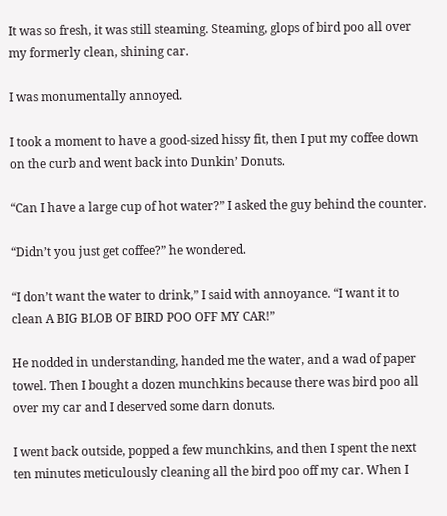It was so fresh, it was still steaming. Steaming, glops of bird poo all over my formerly clean, shining car.

I was monumentally annoyed.

I took a moment to have a good-sized hissy fit, then I put my coffee down on the curb and went back into Dunkin’ Donuts.

“Can I have a large cup of hot water?” I asked the guy behind the counter.

“Didn’t you just get coffee?” he wondered.

“I don’t want the water to drink,” I said with annoyance. “I want it to clean A BIG BLOB OF BIRD POO OFF MY CAR!”

He nodded in understanding, handed me the water, and a wad of paper towel. Then I bought a dozen munchkins because there was bird poo all over my car and I deserved some darn donuts.

I went back outside, popped a few munchkins, and then I spent the next ten minutes meticulously cleaning all the bird poo off my car. When I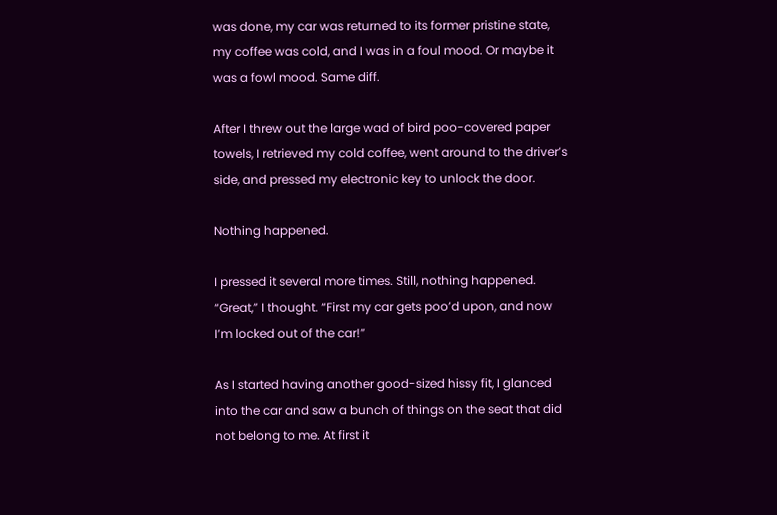was done, my car was returned to its former pristine state, my coffee was cold, and I was in a foul mood. Or maybe it was a fowl mood. Same diff.

After I threw out the large wad of bird poo-covered paper towels, I retrieved my cold coffee, went around to the driver’s side, and pressed my electronic key to unlock the door.

Nothing happened.

I pressed it several more times. Still, nothing happened. “Great,” I thought. “First my car gets poo’d upon, and now I’m locked out of the car!”

As I started having another good-sized hissy fit, I glanced into the car and saw a bunch of things on the seat that did not belong to me. At first it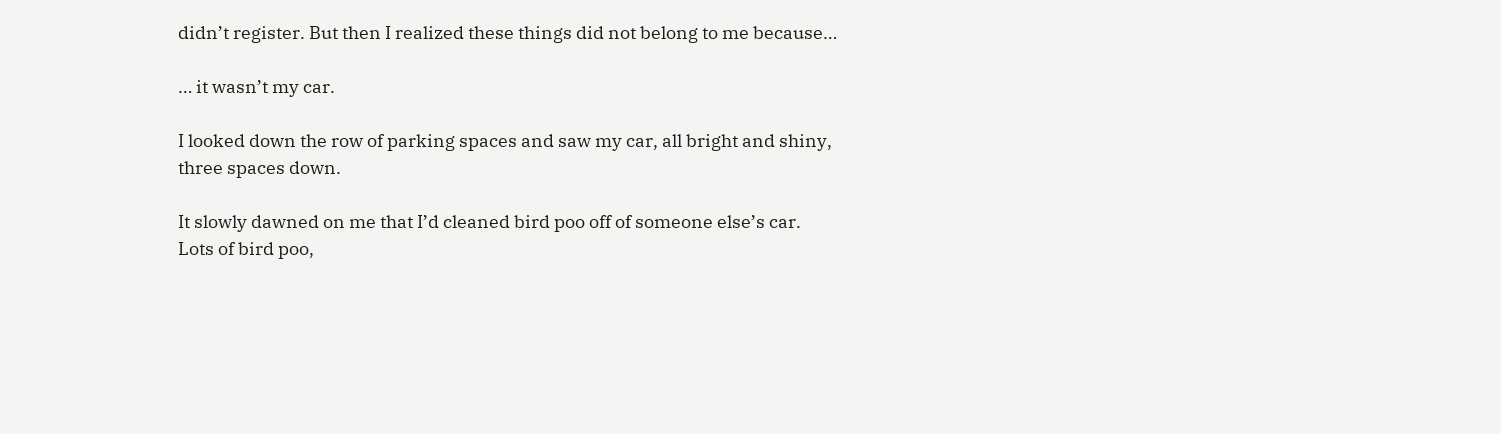didn’t register. But then I realized these things did not belong to me because…

… it wasn’t my car.

I looked down the row of parking spaces and saw my car, all bright and shiny, three spaces down.

It slowly dawned on me that I’d cleaned bird poo off of someone else’s car. Lots of bird poo,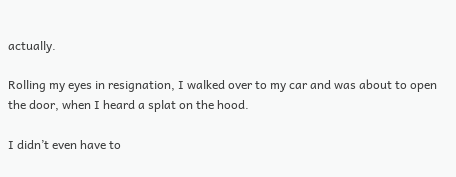actually.

Rolling my eyes in resignation, I walked over to my car and was about to open the door, when I heard a splat on the hood.

I didn’t even have to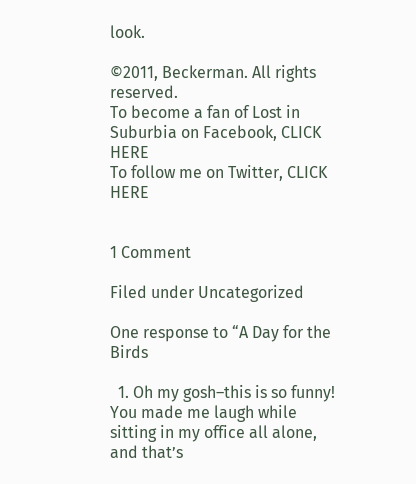look.

©2011, Beckerman. All rights reserved.
To become a fan of Lost in Suburbia on Facebook, CLICK HERE
To follow me on Twitter, CLICK HERE


1 Comment

Filed under Uncategorized

One response to “A Day for the Birds

  1. Oh my gosh–this is so funny! You made me laugh while sitting in my office all alone, and that’s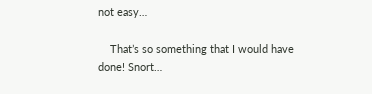not easy…

    That’s so something that I would have done! Snort…